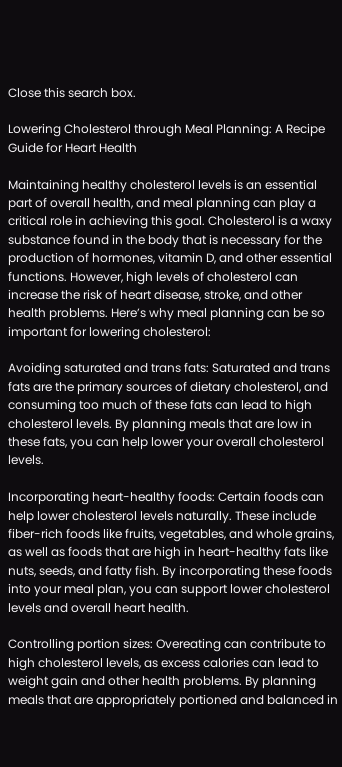Close this search box.

Lowering Cholesterol through Meal Planning: A Recipe Guide for Heart Health

Maintaining healthy cholesterol levels is an essential part of overall health, and meal planning can play a critical role in achieving this goal. Cholesterol is a waxy substance found in the body that is necessary for the production of hormones, vitamin D, and other essential functions. However, high levels of cholesterol can increase the risk of heart disease, stroke, and other health problems. Here’s why meal planning can be so important for lowering cholesterol:

Avoiding saturated and trans fats: Saturated and trans fats are the primary sources of dietary cholesterol, and consuming too much of these fats can lead to high cholesterol levels. By planning meals that are low in these fats, you can help lower your overall cholesterol levels.

Incorporating heart-healthy foods: Certain foods can help lower cholesterol levels naturally. These include fiber-rich foods like fruits, vegetables, and whole grains, as well as foods that are high in heart-healthy fats like nuts, seeds, and fatty fish. By incorporating these foods into your meal plan, you can support lower cholesterol levels and overall heart health.

Controlling portion sizes: Overeating can contribute to high cholesterol levels, as excess calories can lead to weight gain and other health problems. By planning meals that are appropriately portioned and balanced in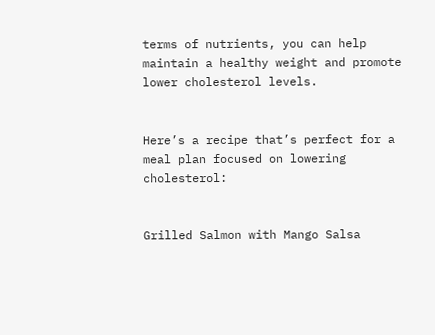terms of nutrients, you can help maintain a healthy weight and promote lower cholesterol levels.


Here’s a recipe that’s perfect for a meal plan focused on lowering cholesterol:


Grilled Salmon with Mango Salsa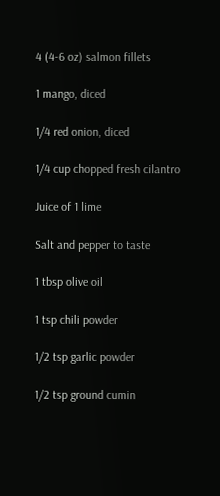4 (4-6 oz) salmon fillets

1 mango, diced

1/4 red onion, diced

1/4 cup chopped fresh cilantro

Juice of 1 lime

Salt and pepper to taste

1 tbsp olive oil

1 tsp chili powder

1/2 tsp garlic powder

1/2 tsp ground cumin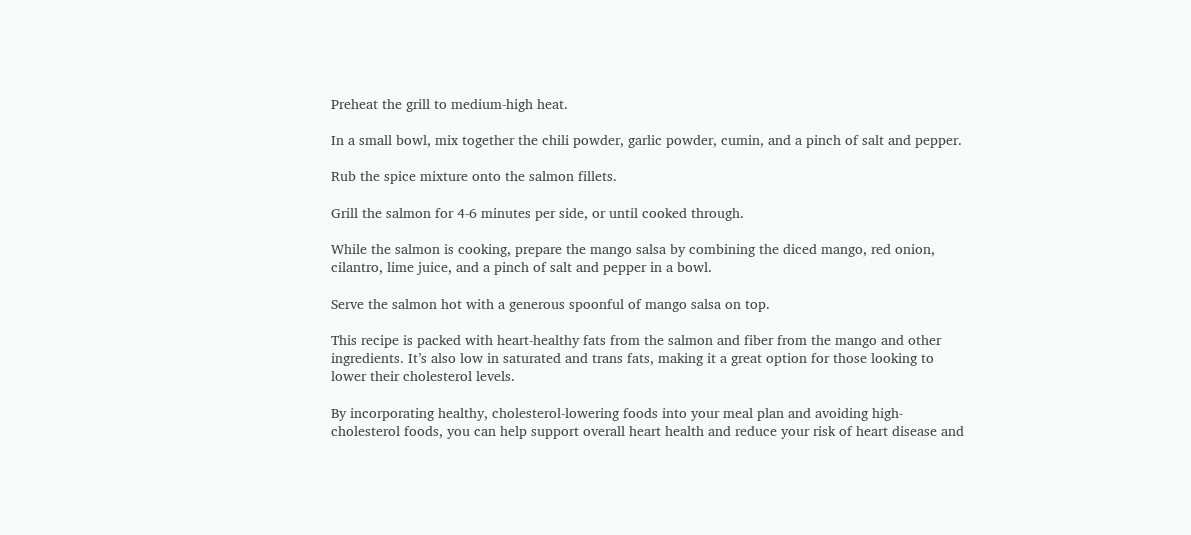Preheat the grill to medium-high heat.

In a small bowl, mix together the chili powder, garlic powder, cumin, and a pinch of salt and pepper.

Rub the spice mixture onto the salmon fillets.

Grill the salmon for 4-6 minutes per side, or until cooked through.

While the salmon is cooking, prepare the mango salsa by combining the diced mango, red onion, cilantro, lime juice, and a pinch of salt and pepper in a bowl.

Serve the salmon hot with a generous spoonful of mango salsa on top.

This recipe is packed with heart-healthy fats from the salmon and fiber from the mango and other ingredients. It’s also low in saturated and trans fats, making it a great option for those looking to lower their cholesterol levels.

By incorporating healthy, cholesterol-lowering foods into your meal plan and avoiding high-cholesterol foods, you can help support overall heart health and reduce your risk of heart disease and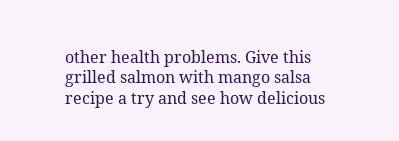other health problems. Give this grilled salmon with mango salsa recipe a try and see how delicious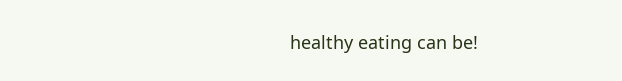healthy eating can be!